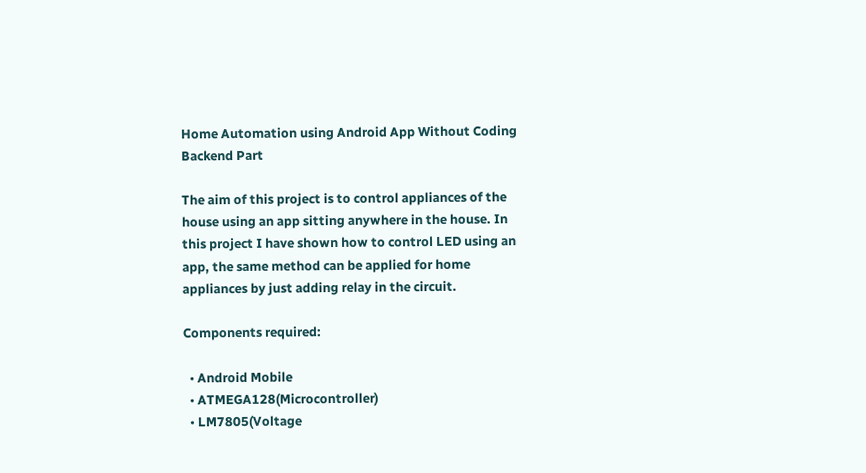Home Automation using Android App Without Coding Backend Part

The aim of this project is to control appliances of the house using an app sitting anywhere in the house. In this project I have shown how to control LED using an app, the same method can be applied for home appliances by just adding relay in the circuit.

Components required:

  • Android Mobile
  • ATMEGA128(Microcontroller)
  • LM7805(Voltage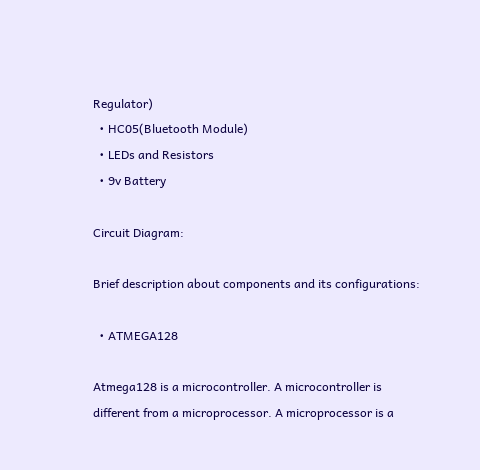Regulator)
  • HC05(Bluetooth Module)
  • LEDs and Resistors
  • 9v Battery

Circuit Diagram:

Brief description about components and its configurations:

  • ATMEGA128

Atmega128 is a microcontroller. A microcontroller is different from a microprocessor. A microprocessor is a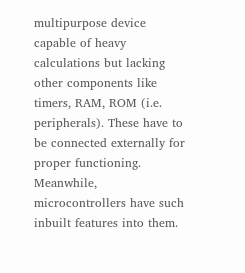multipurpose device capable of heavy calculations but lacking other components like timers, RAM, ROM (i.e. peripherals). These have to be connected externally for proper functioning. Meanwhile, microcontrollers have such inbuilt features into them.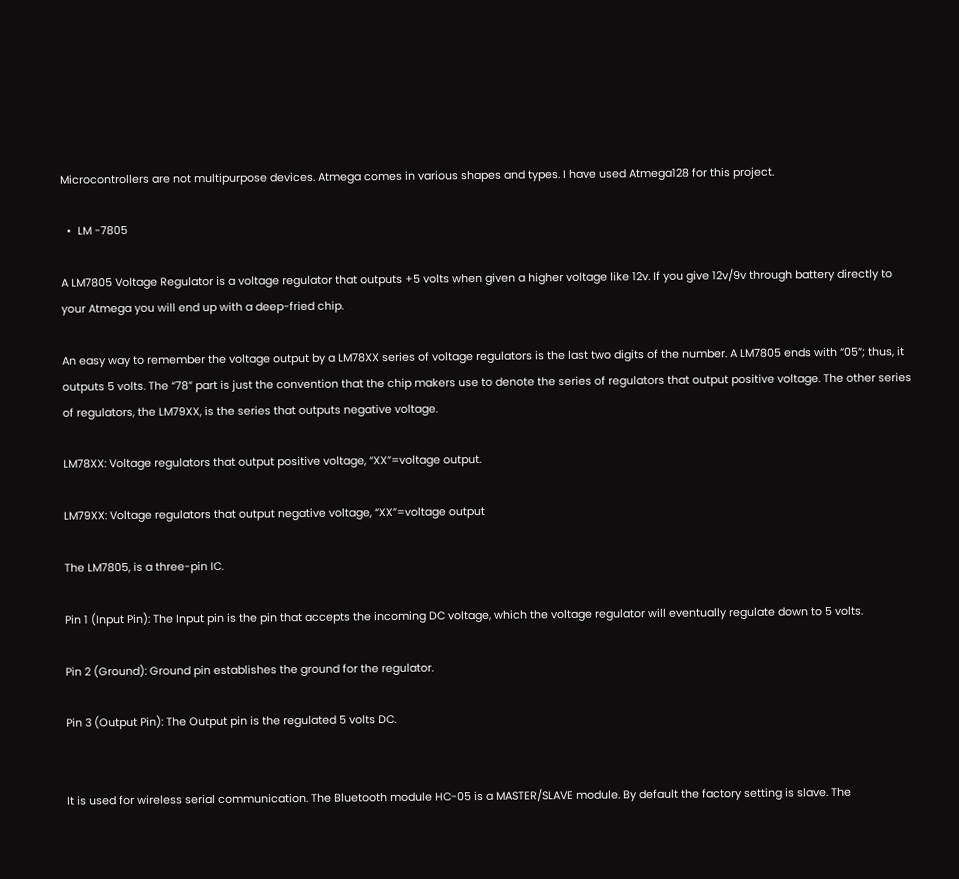Microcontrollers are not multipurpose devices. Atmega comes in various shapes and types. I have used Atmega128 for this project.

  •  LM -7805

A LM7805 Voltage Regulator is a voltage regulator that outputs +5 volts when given a higher voltage like 12v. If you give 12v/9v through battery directly to your Atmega you will end up with a deep-fried chip.

An easy way to remember the voltage output by a LM78XX series of voltage regulators is the last two digits of the number. A LM7805 ends with “05”; thus, it outputs 5 volts. The “78” part is just the convention that the chip makers use to denote the series of regulators that output positive voltage. The other series of regulators, the LM79XX, is the series that outputs negative voltage.

LM78XX: Voltage regulators that output positive voltage, “XX”=voltage output.

LM79XX: Voltage regulators that output negative voltage, “XX”=voltage output

The LM7805, is a three-pin IC.

Pin 1 (Input Pin): The Input pin is the pin that accepts the incoming DC voltage, which the voltage regulator will eventually regulate down to 5 volts.

Pin 2 (Ground): Ground pin establishes the ground for the regulator.

Pin 3 (Output Pin): The Output pin is the regulated 5 volts DC.


It is used for wireless serial communication. The Bluetooth module HC-05 is a MASTER/SLAVE module. By default the factory setting is slave. The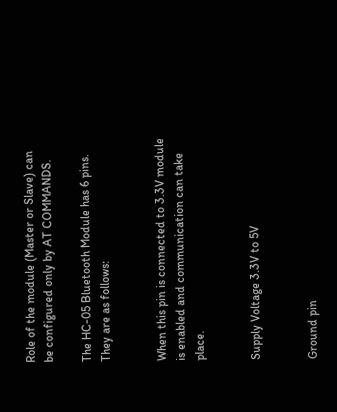Role of the module (Master or Slave) can be configured only by AT COMMANDS.

The HC-05 Bluetooth Module has 6 pins. They are as follows:


When this pin is connected to 3.3V module is enabled and communication can take place.


Supply Voltage 3.3V to 5V


Ground pin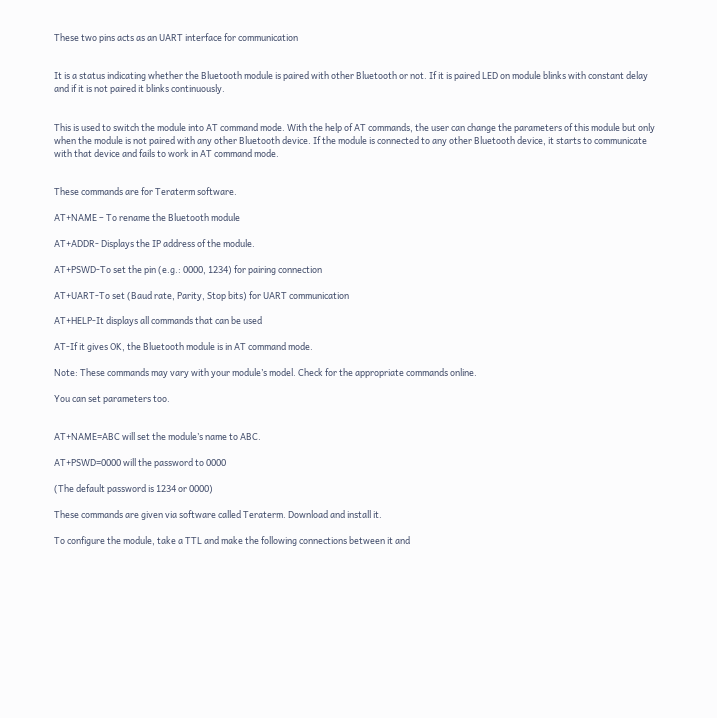These two pins acts as an UART interface for communication


It is a status indicating whether the Bluetooth module is paired with other Bluetooth or not. If it is paired LED on module blinks with constant delay and if it is not paired it blinks continuously.


This is used to switch the module into AT command mode. With the help of AT commands, the user can change the parameters of this module but only when the module is not paired with any other Bluetooth device. If the module is connected to any other Bluetooth device, it starts to communicate with that device and fails to work in AT command mode.


These commands are for Teraterm software.

AT+NAME – To rename the Bluetooth module

AT+ADDR- Displays the IP address of the module.

AT+PSWD-To set the pin (e.g.: 0000, 1234) for pairing connection

AT+UART-To set (Baud rate, Parity, Stop bits) for UART communication

AT+HELP-It displays all commands that can be used

AT-If it gives OK, the Bluetooth module is in AT command mode.

Note: These commands may vary with your module’s model. Check for the appropriate commands online.

You can set parameters too.


AT+NAME=ABC will set the module’s name to ABC.

AT+PSWD=0000 will the password to 0000

(The default password is 1234 or 0000)

These commands are given via software called Teraterm. Download and install it.

To configure the module, take a TTL and make the following connections between it and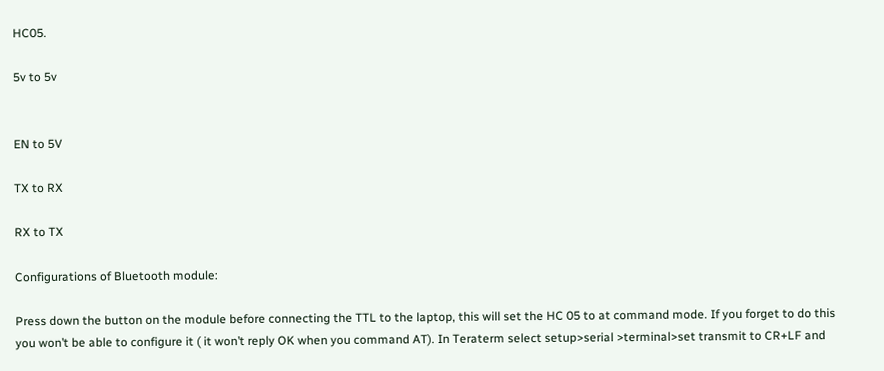HC05.

5v to 5v


EN to 5V

TX to RX

RX to TX

Configurations of Bluetooth module:

Press down the button on the module before connecting the TTL to the laptop, this will set the HC 05 to at command mode. If you forget to do this you won’t be able to configure it ( it won’t reply OK when you command AT). In Teraterm select setup>serial >terminal>set transmit to CR+LF and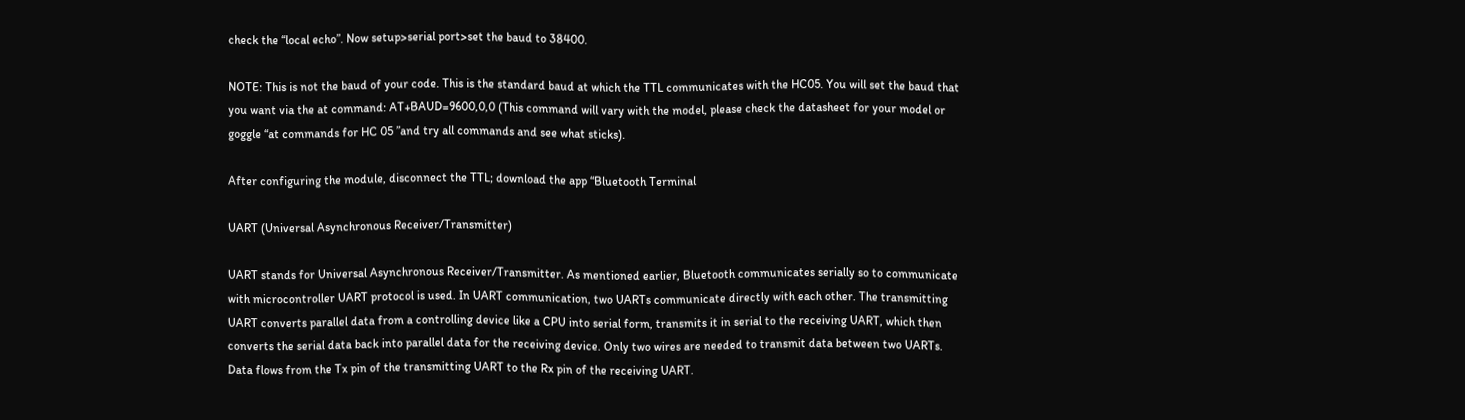check the “local echo”. Now setup>serial port>set the baud to 38400.

NOTE: This is not the baud of your code. This is the standard baud at which the TTL communicates with the HC05. You will set the baud that you want via the at command: AT+BAUD=9600,0,0 (This command will vary with the model, please check the datasheet for your model or goggle “at commands for HC 05 ”and try all commands and see what sticks).

After configuring the module, disconnect the TTL; download the app “Bluetooth Terminal

UART (Universal Asynchronous Receiver/Transmitter)

UART stands for Universal Asynchronous Receiver/Transmitter. As mentioned earlier, Bluetooth communicates serially so to communicate with microcontroller UART protocol is used. In UART communication, two UARTs communicate directly with each other. The transmitting UART converts parallel data from a controlling device like a CPU into serial form, transmits it in serial to the receiving UART, which then converts the serial data back into parallel data for the receiving device. Only two wires are needed to transmit data between two UARTs. Data flows from the Tx pin of the transmitting UART to the Rx pin of the receiving UART.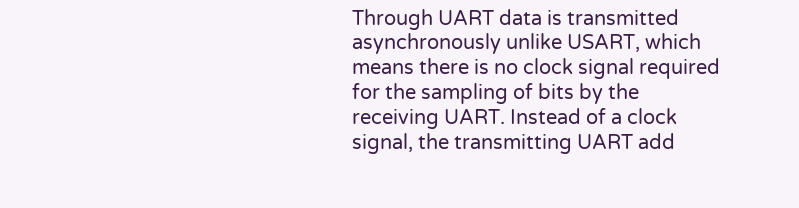Through UART data is transmitted asynchronously unlike USART, which means there is no clock signal required for the sampling of bits by the receiving UART. Instead of a clock signal, the transmitting UART add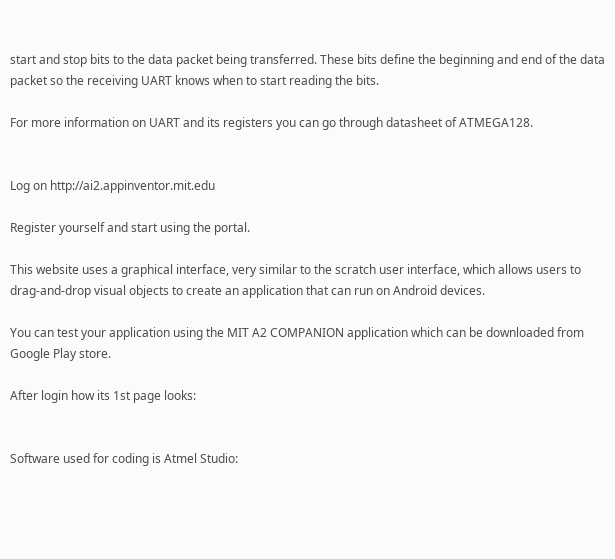start and stop bits to the data packet being transferred. These bits define the beginning and end of the data packet so the receiving UART knows when to start reading the bits.

For more information on UART and its registers you can go through datasheet of ATMEGA128.


Log on http://ai2.appinventor.mit.edu

Register yourself and start using the portal.

This website uses a graphical interface, very similar to the scratch user interface, which allows users to drag-and-drop visual objects to create an application that can run on Android devices.

You can test your application using the MIT A2 COMPANION application which can be downloaded from Google Play store.

After login how its 1st page looks:


Software used for coding is Atmel Studio: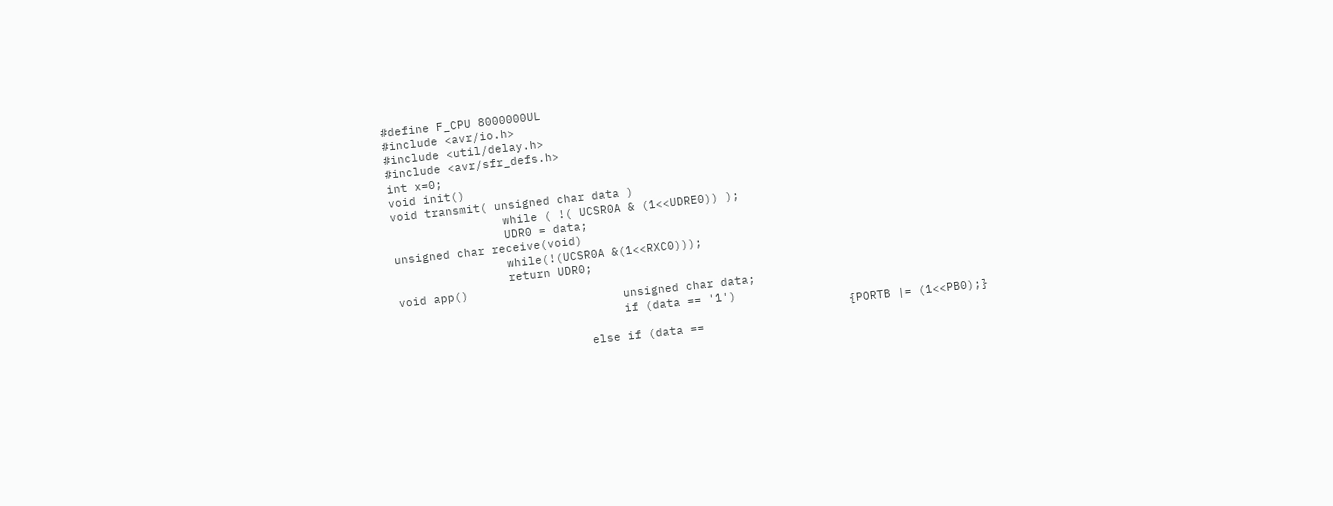#define F_CPU 8000000UL
#include <avr/io.h>
#include <util/delay.h>
#include <avr/sfr_defs.h>
int x=0;
void init()
void transmit( unsigned char data )
                while ( !( UCSR0A & (1<<UDRE0)) );
                UDR0 = data;
unsigned char receive(void)
                while(!(UCSR0A &(1<<RXC0)));
                return UDR0;
void app()
                                unsigned char data;
                                if (data == '1')
                                                                {PORTB |= (1<<PB0);}
                           else if (data ==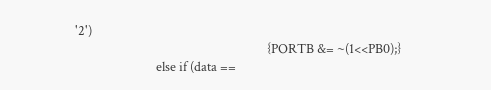'2')
                                                                {PORTB &= ~(1<<PB0);}
                           else if (data ==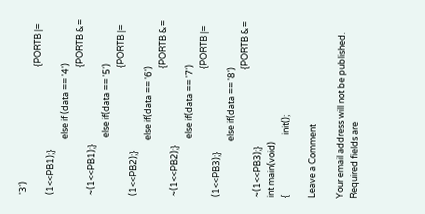'3')
                                                                {PORTB |= (1<<PB1);}
                            else if (data == '4')
                                                                {PORTB &= ~(1<<PB1);}
                             else if(data == '5')
                                                                {PORTB |= (1<<PB2);}
                            else if(data == '6')
                                                                {PORTB &= ~(1<<PB2);}
                             else if(data == '7')
                                                                {PORTB |= (1<<PB3);}
                            else if(data == '8')
                                                                {PORTB &= ~(1<<PB3);}
int main(void)
{                              init();

Leave a Comment

Your email address will not be published. Required fields are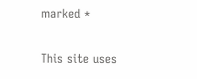marked *

This site uses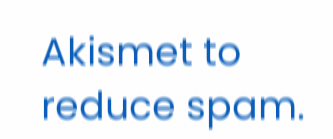Akismet to reduce spam.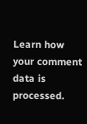Learn how your comment data is processed.